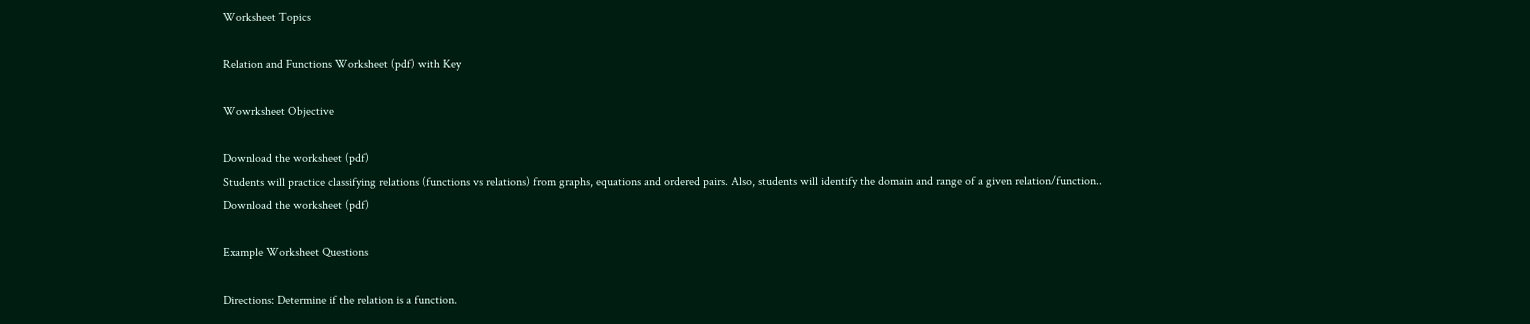Worksheet Topics

Relation and Functions Worksheet (pdf) with Key

Wowrksheet Objective

Download the worksheet (pdf)
Students will practice classifying relations (functions vs relations) from graphs, equations and ordered pairs. Also, students will identify the domain and range of a given relation/function..
Download the worksheet (pdf)

Example Worksheet Questions

Directions: Determine if the relation is a function.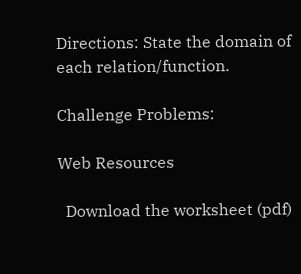Directions: State the domain of each relation/function.

Challenge Problems:

Web Resources

  Download the worksheet (pdf)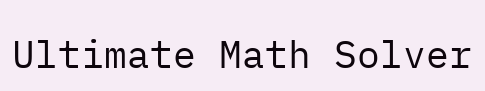Ultimate Math Solver